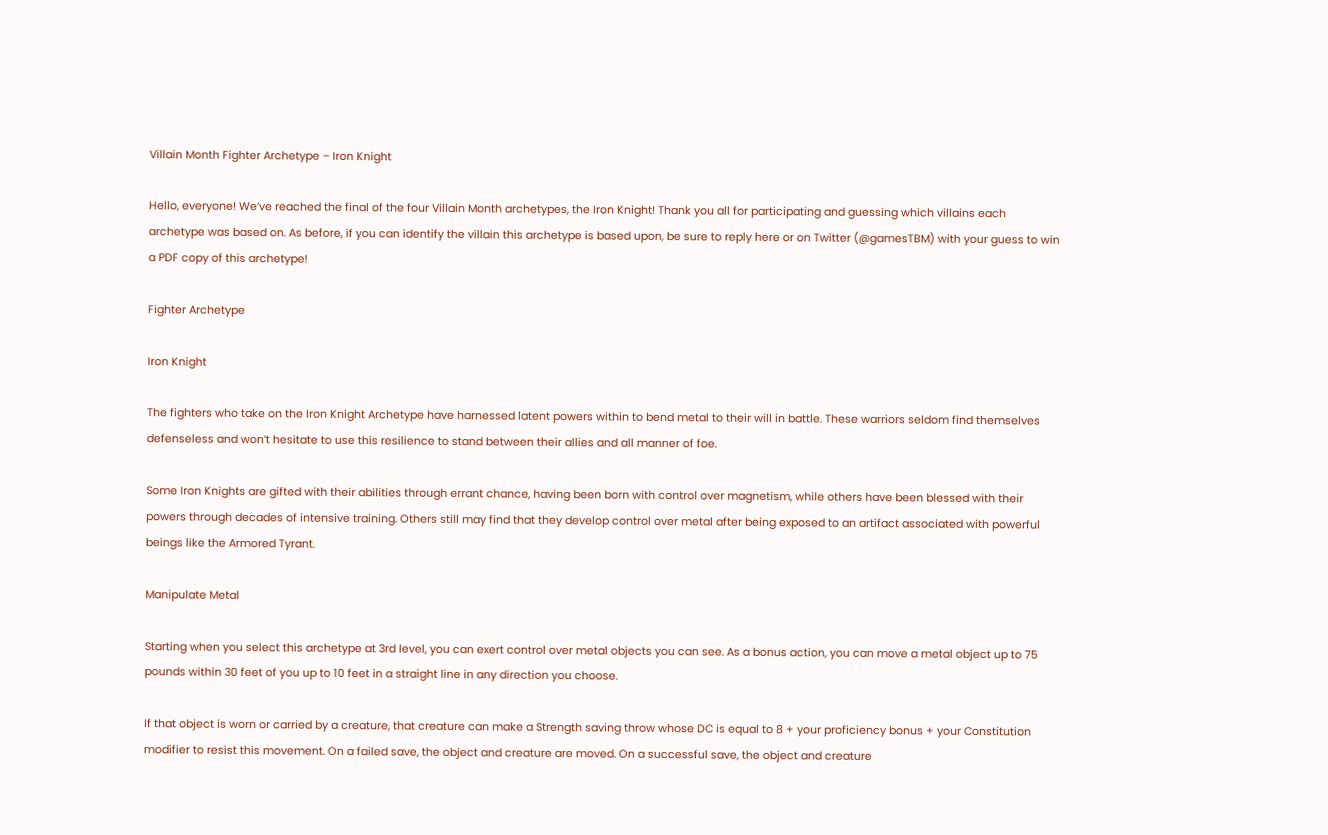Villain Month Fighter Archetype – Iron Knight

Hello, everyone! We’ve reached the final of the four Villain Month archetypes, the Iron Knight! Thank you all for participating and guessing which villains each archetype was based on. As before, if you can identify the villain this archetype is based upon, be sure to reply here or on Twitter (@gamesTBM) with your guess to win a PDF copy of this archetype!

Fighter Archetype

Iron Knight

The fighters who take on the Iron Knight Archetype have harnessed latent powers within to bend metal to their will in battle. These warriors seldom find themselves defenseless and won’t hesitate to use this resilience to stand between their allies and all manner of foe.

Some Iron Knights are gifted with their abilities through errant chance, having been born with control over magnetism, while others have been blessed with their powers through decades of intensive training. Others still may find that they develop control over metal after being exposed to an artifact associated with powerful beings like the Armored Tyrant.

Manipulate Metal

Starting when you select this archetype at 3rd level, you can exert control over metal objects you can see. As a bonus action, you can move a metal object up to 75 pounds within 30 feet of you up to 10 feet in a straight line in any direction you choose.

If that object is worn or carried by a creature, that creature can make a Strength saving throw whose DC is equal to 8 + your proficiency bonus + your Constitution modifier to resist this movement. On a failed save, the object and creature are moved. On a successful save, the object and creature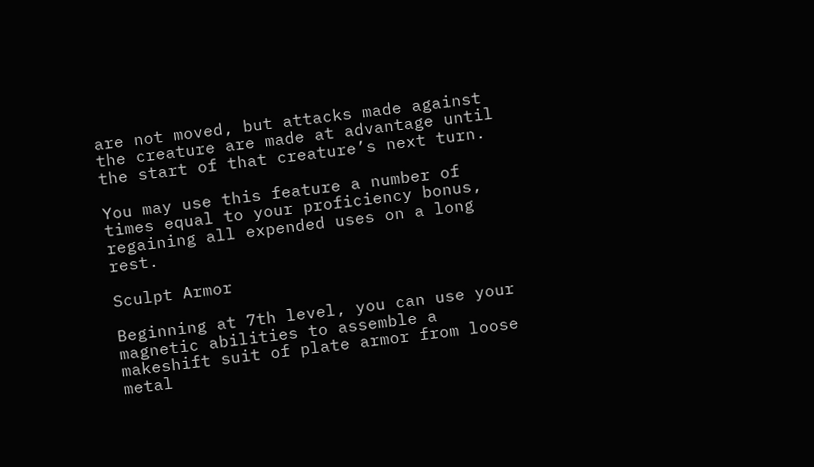are not moved, but attacks made against the creature are made at advantage until the start of that creature’s next turn.

You may use this feature a number of times equal to your proficiency bonus, regaining all expended uses on a long rest.

Sculpt Armor

Beginning at 7th level, you can use your magnetic abilities to assemble a makeshift suit of plate armor from loose metal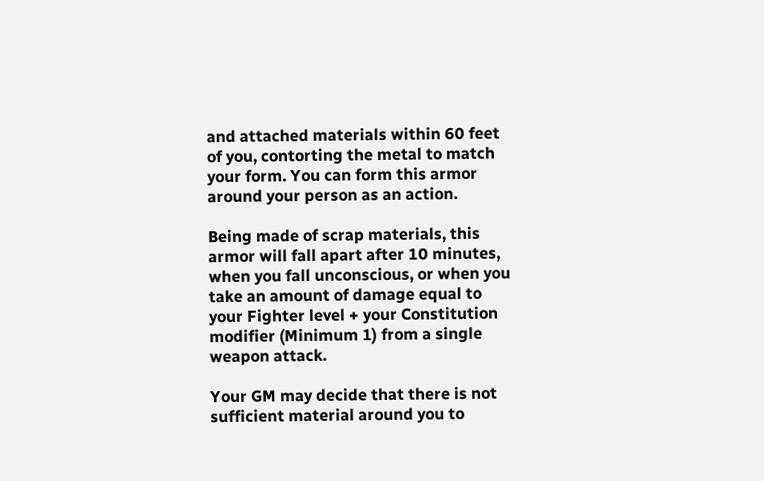and attached materials within 60 feet of you, contorting the metal to match your form. You can form this armor around your person as an action.

Being made of scrap materials, this armor will fall apart after 10 minutes, when you fall unconscious, or when you take an amount of damage equal to your Fighter level + your Constitution modifier (Minimum 1) from a single weapon attack.

Your GM may decide that there is not sufficient material around you to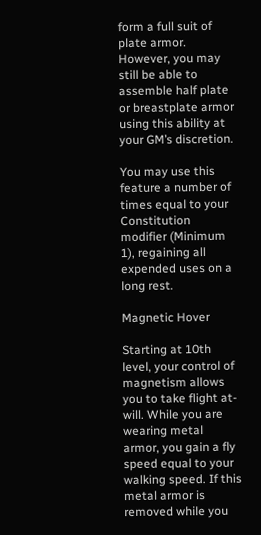form a full suit of plate armor. However, you may still be able to assemble half plate or breastplate armor using this ability at your GM’s discretion.

You may use this feature a number of times equal to your Constitution modifier (Minimum 1), regaining all expended uses on a long rest.

Magnetic Hover

Starting at 10th level, your control of magnetism allows you to take flight at-will. While you are wearing metal armor, you gain a fly speed equal to your walking speed. If this metal armor is removed while you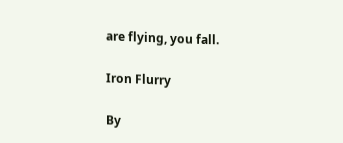are flying, you fall.

Iron Flurry

By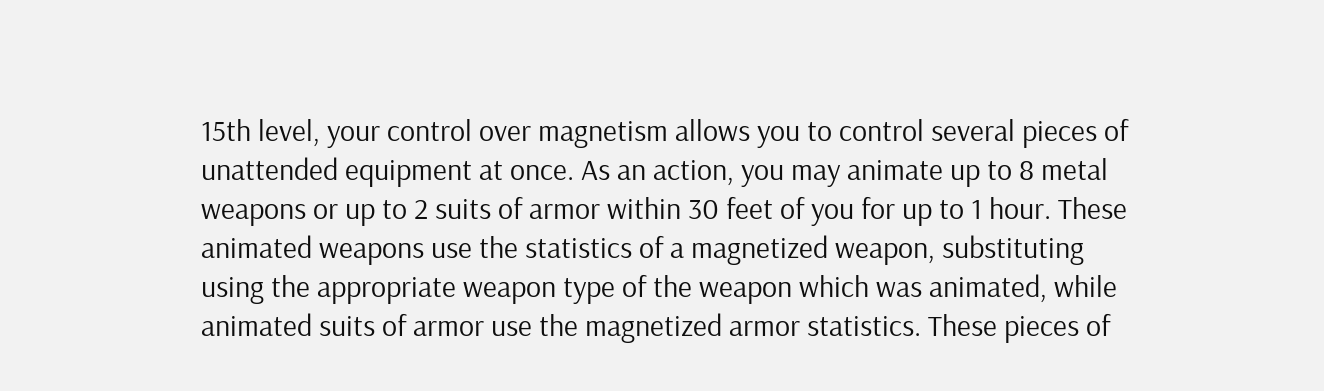15th level, your control over magnetism allows you to control several pieces of unattended equipment at once. As an action, you may animate up to 8 metal weapons or up to 2 suits of armor within 30 feet of you for up to 1 hour. These animated weapons use the statistics of a magnetized weapon, substituting using the appropriate weapon type of the weapon which was animated, while animated suits of armor use the magnetized armor statistics. These pieces of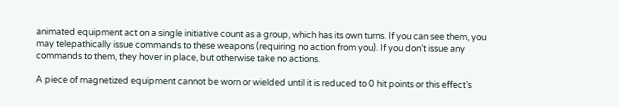animated equipment act on a single initiative count as a group, which has its own turns. If you can see them, you may telepathically issue commands to these weapons (requiring no action from you). If you don’t issue any commands to them, they hover in place, but otherwise take no actions.

A piece of magnetized equipment cannot be worn or wielded until it is reduced to 0 hit points or this effect’s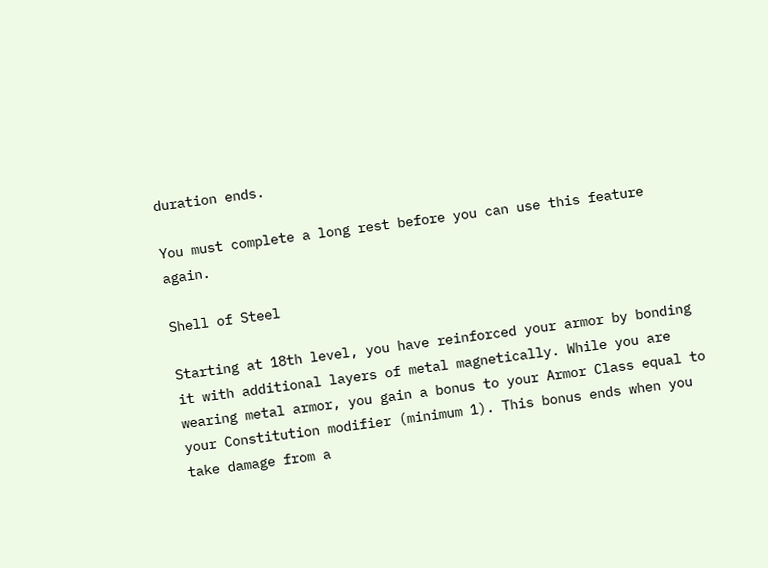duration ends.

You must complete a long rest before you can use this feature again.

Shell of Steel

Starting at 18th level, you have reinforced your armor by bonding it with additional layers of metal magnetically. While you are wearing metal armor, you gain a bonus to your Armor Class equal to your Constitution modifier (minimum 1). This bonus ends when you take damage from a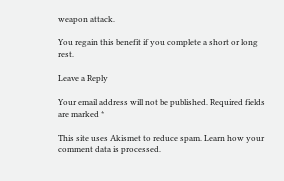weapon attack.

You regain this benefit if you complete a short or long rest.

Leave a Reply

Your email address will not be published. Required fields are marked *

This site uses Akismet to reduce spam. Learn how your comment data is processed.